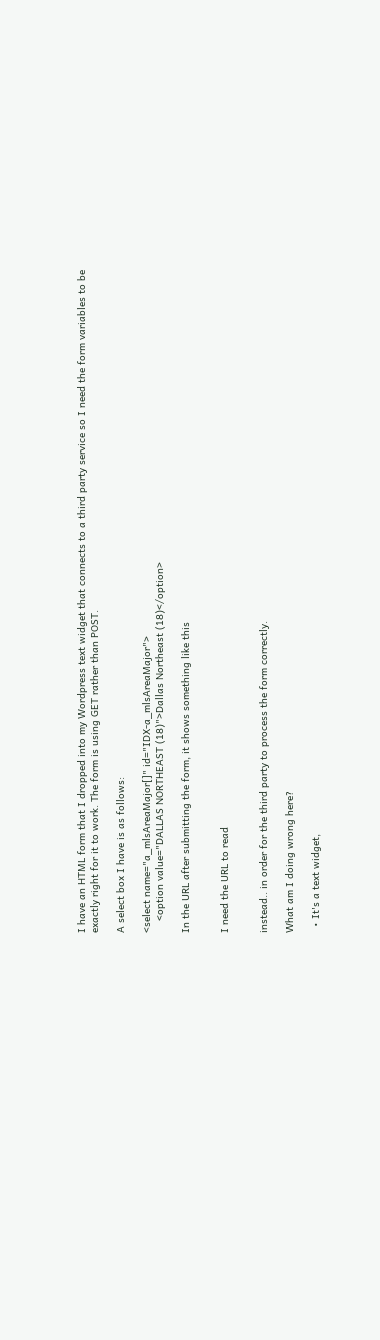I have an HTML form that I dropped into my Wordpress text widget that connects to a third party service so I need the form variables to be exactly right for it to work. The form is using GET rather than POST.

A select box I have is as follows:

<select name="a_mlsAreaMajor[]" id="IDX-a_mlsAreaMajor">
    <option value="DALLAS NORTHEAST (18)">Dallas Northeast (18)</option>

In the URL after submitting the form, it shows something like this


I need the URL to read


instead.. in order for the third party to process the form correctly.

What am I doing wrong here?

  • It's a text widget,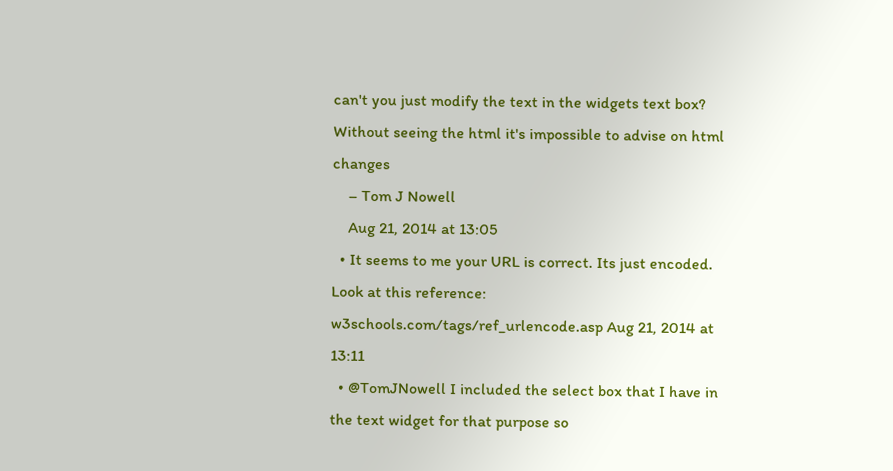can't you just modify the text in the widgets text box? Without seeing the html it's impossible to advise on html changes
    – Tom J Nowell
    Aug 21, 2014 at 13:05
  • It seems to me your URL is correct. Its just encoded. Look at this reference: w3schools.com/tags/ref_urlencode.asp Aug 21, 2014 at 13:11
  • @TomJNowell I included the select box that I have in the text widget for that purpose so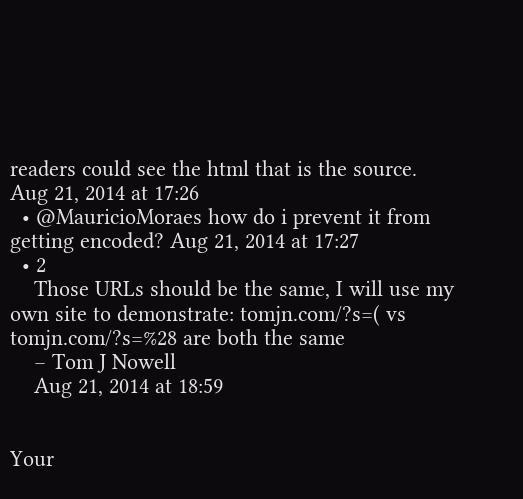readers could see the html that is the source. Aug 21, 2014 at 17:26
  • @MauricioMoraes how do i prevent it from getting encoded? Aug 21, 2014 at 17:27
  • 2
    Those URLs should be the same, I will use my own site to demonstrate: tomjn.com/?s=( vs tomjn.com/?s=%28 are both the same
    – Tom J Nowell
    Aug 21, 2014 at 18:59


Your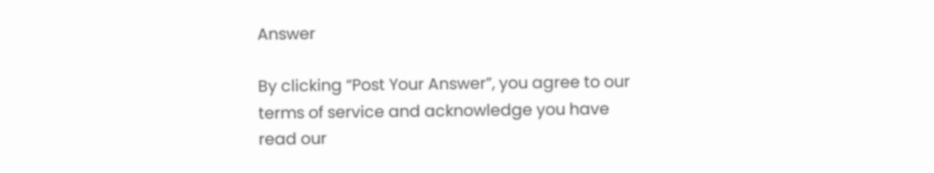Answer

By clicking “Post Your Answer”, you agree to our terms of service and acknowledge you have read our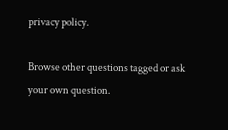privacy policy.

Browse other questions tagged or ask your own question.